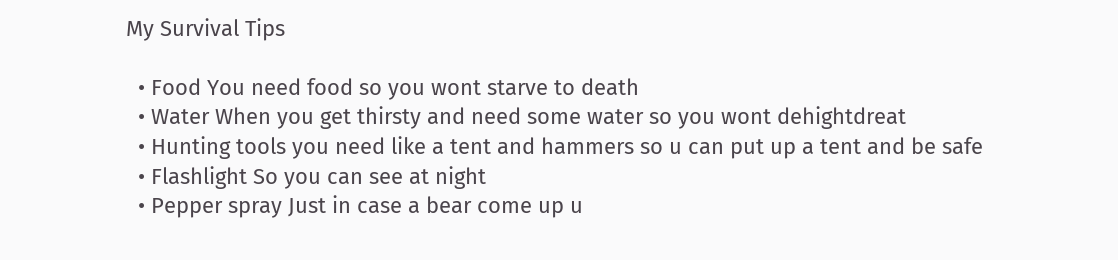My Survival Tips

  • Food You need food so you wont starve to death
  • Water When you get thirsty and need some water so you wont dehightdreat
  • Hunting tools you need like a tent and hammers so u can put up a tent and be safe
  • Flashlight So you can see at night
  • Pepper spray Just in case a bear come up u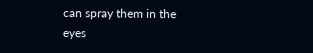can spray them in the eyes